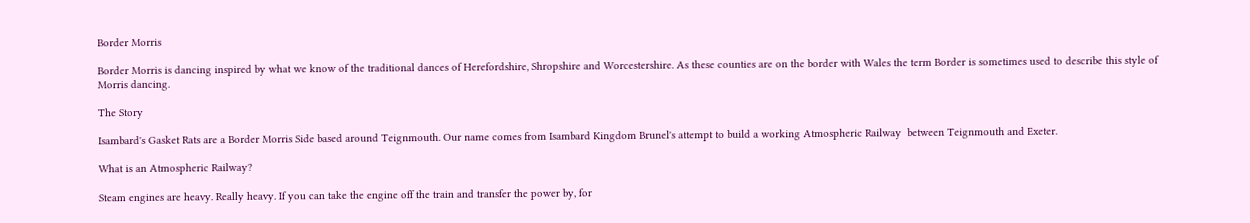Border Morris

Border Morris is dancing inspired by what we know of the traditional dances of Herefordshire, Shropshire and Worcestershire. As these counties are on the border with Wales the term Border is sometimes used to describe this style of Morris dancing.

The Story

Isambard's Gasket Rats are a Border Morris Side based around Teignmouth. Our name comes from Isambard Kingdom Brunel's attempt to build a working Atmospheric Railway  between Teignmouth and Exeter.

What is an Atmospheric Railway?

Steam engines are heavy. Really heavy. If you can take the engine off the train and transfer the power by, for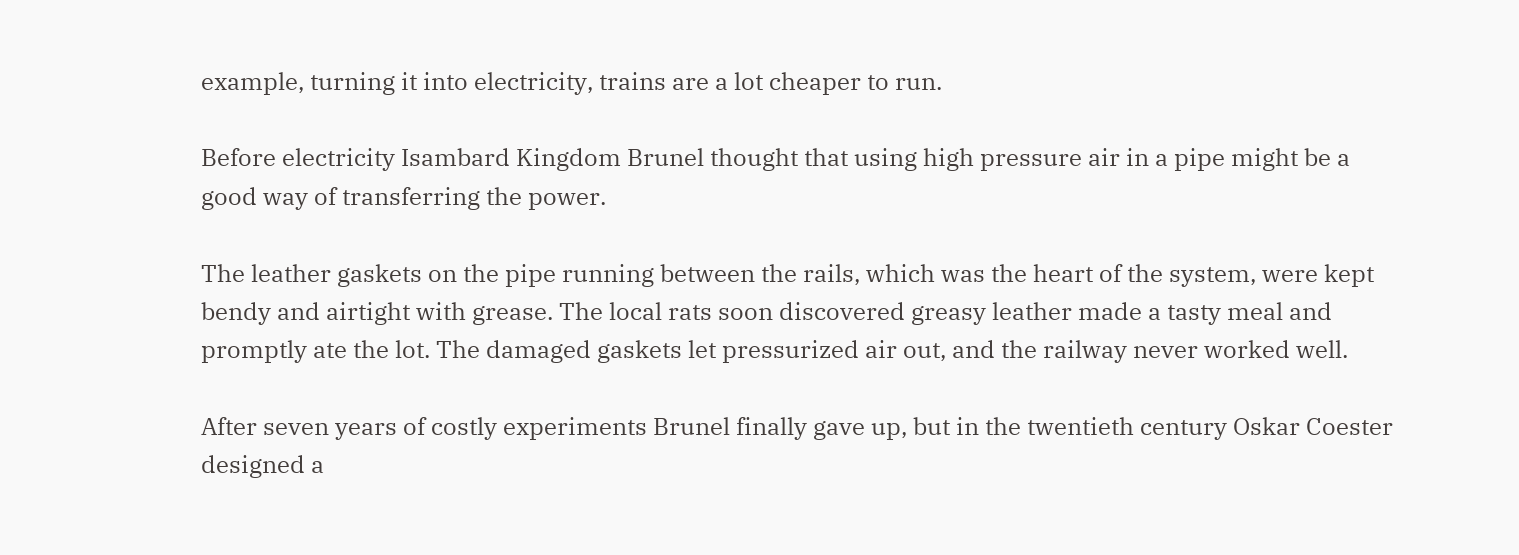example, turning it into electricity, trains are a lot cheaper to run.

Before electricity Isambard Kingdom Brunel thought that using high pressure air in a pipe might be a good way of transferring the power.

The leather gaskets on the pipe running between the rails, which was the heart of the system, were kept bendy and airtight with grease. The local rats soon discovered greasy leather made a tasty meal and promptly ate the lot. The damaged gaskets let pressurized air out, and the railway never worked well.

After seven years of costly experiments Brunel finally gave up, but in the twentieth century Oskar Coester designed a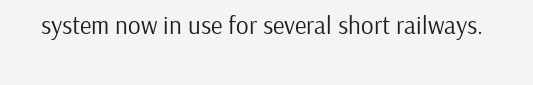system now in use for several short railways.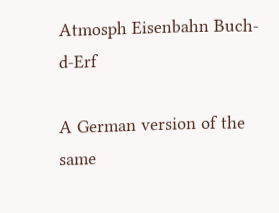Atmosph Eisenbahn Buch-d-Erf

A German version of the same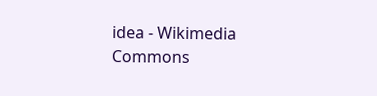idea - Wikimedia Commons